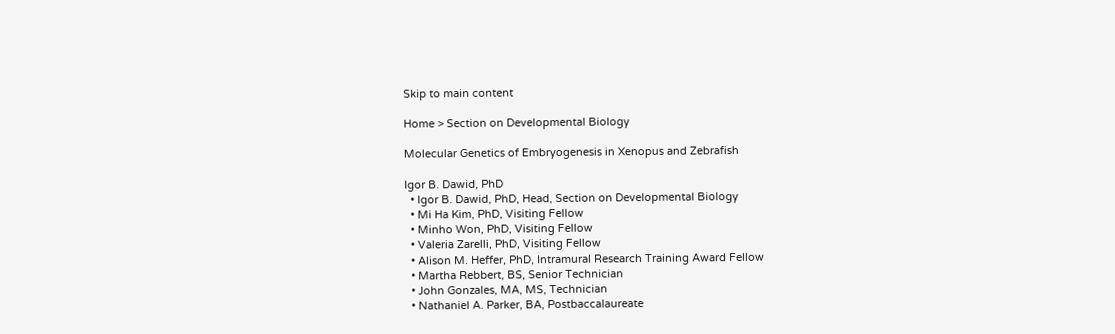Skip to main content

Home > Section on Developmental Biology

Molecular Genetics of Embryogenesis in Xenopus and Zebrafish

Igor B. Dawid, PhD
  • Igor B. Dawid, PhD, Head, Section on Developmental Biology
  • Mi Ha Kim, PhD, Visiting Fellow
  • Minho Won, PhD, Visiting Fellow
  • Valeria Zarelli, PhD, Visiting Fellow
  • Alison M. Heffer, PhD, Intramural Research Training Award Fellow
  • Martha Rebbert, BS, Senior Technician
  • John Gonzales, MA, MS, Technician
  • Nathaniel A. Parker, BA, Postbaccalaureate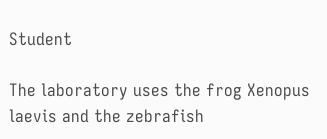Student

The laboratory uses the frog Xenopus laevis and the zebrafish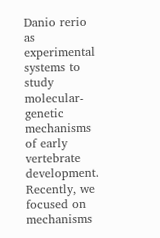Danio rerio as experimental systems to study molecular-genetic mechanisms of early vertebrate development. Recently, we focused on mechanisms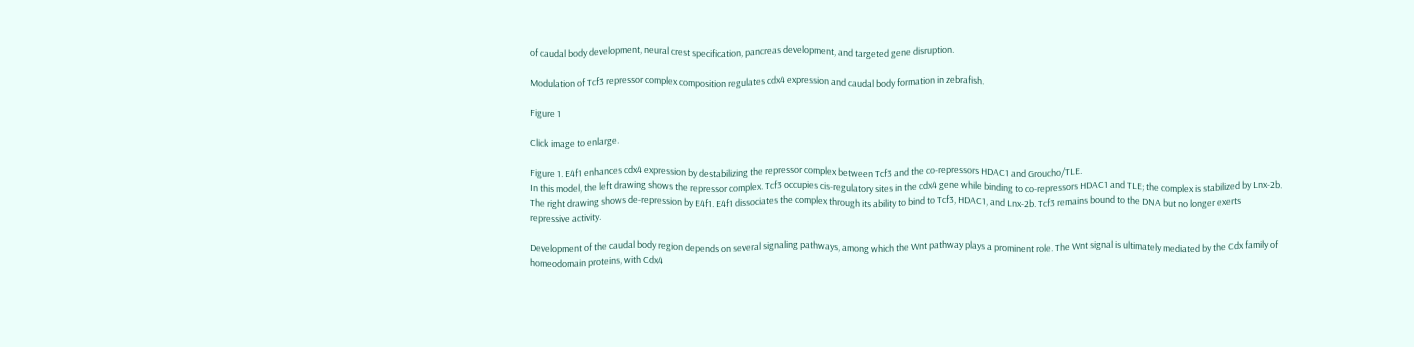of caudal body development, neural crest specification, pancreas development, and targeted gene disruption.

Modulation of Tcf3 repressor complex composition regulates cdx4 expression and caudal body formation in zebrafish.

Figure 1

Click image to enlarge.

Figure 1. E4f1 enhances cdx4 expression by destabilizing the repressor complex between Tcf3 and the co-repressors HDAC1 and Groucho/TLE.
In this model, the left drawing shows the repressor complex. Tcf3 occupies cis-regulatory sites in the cdx4 gene while binding to co-repressors HDAC1 and TLE; the complex is stabilized by Lnx-2b. The right drawing shows de-repression by E4f1. E4f1 dissociates the complex through its ability to bind to Tcf3, HDAC1, and Lnx-2b. Tcf3 remains bound to the DNA but no longer exerts repressive activity.

Development of the caudal body region depends on several signaling pathways, among which the Wnt pathway plays a prominent role. The Wnt signal is ultimately mediated by the Cdx family of homeodomain proteins, with Cdx4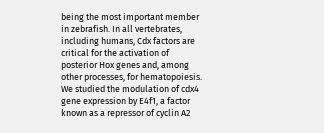being the most important member in zebrafish. In all vertebrates, including humans, Cdx factors are critical for the activation of posterior Hox genes and, among other processes, for hematopoiesis. We studied the modulation of cdx4 gene expression by E4f1, a factor known as a repressor of cyclin A2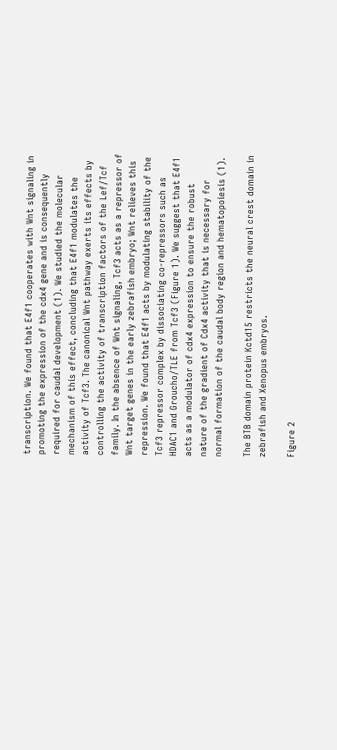transcription. We found that E4f1 cooperates with Wnt signaling in promoting the expression of the cdx4 gene and is consequently required for caudal development (1). We studied the molecular mechanism of this effect, concluding that E4f1 modulates the activity of Tcf3. The canonical Wnt pathway exerts its effects by controlling the activity of transcription factors of the Lef/Tcf family. In the absence of Wnt signaling, Tcf3 acts as a repressor of Wnt target genes in the early zebrafish embryo; Wnt relieves this repression. We found that E4f1 acts by modulating stability of the Tcf3 repressor complex by dissociating co-repressors such as HDAC1 and Groucho/TLE from Tcf3 (Figure 1). We suggest that E4f1 acts as a modulator of cdx4 expression to ensure the robust nature of the gradient of Cdx4 activity that is necessary for normal formation of the caudal body region and hematopoiesis (1).

The BTB domain protein Kctd15 restricts the neural crest domain in zebrafish and Xenopus embryos.

Figure 2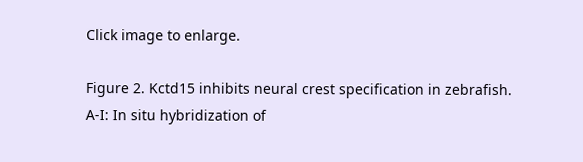Click image to enlarge.

Figure 2. Kctd15 inhibits neural crest specification in zebrafish.
A-I: In situ hybridization of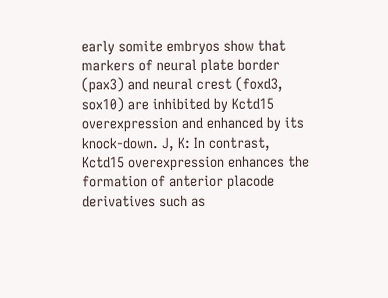early somite embryos show that markers of neural plate border (pax3) and neural crest (foxd3, sox10) are inhibited by Kctd15 overexpression and enhanced by its knock-down. J, K: In contrast, Kctd15 overexpression enhances the formation of anterior placode derivatives such as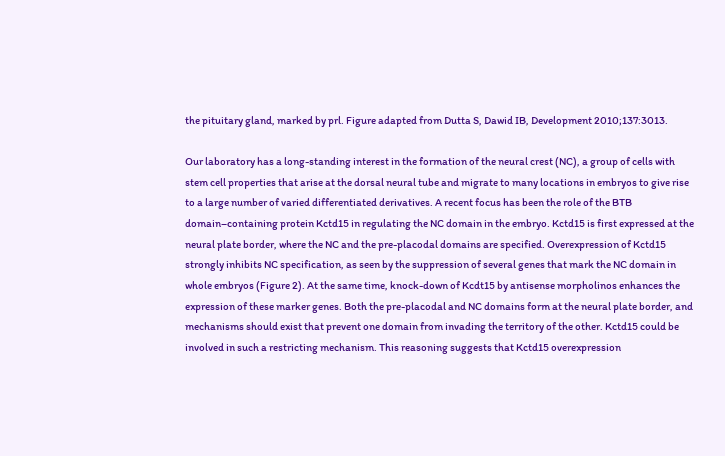the pituitary gland, marked by prl. Figure adapted from Dutta S, Dawid IB, Development 2010;137:3013.

Our laboratory has a long-standing interest in the formation of the neural crest (NC), a group of cells with stem cell properties that arise at the dorsal neural tube and migrate to many locations in embryos to give rise to a large number of varied differentiated derivatives. A recent focus has been the role of the BTB domain–containing protein Kctd15 in regulating the NC domain in the embryo. Kctd15 is first expressed at the neural plate border, where the NC and the pre-placodal domains are specified. Overexpression of Kctd15 strongly inhibits NC specification, as seen by the suppression of several genes that mark the NC domain in whole embryos (Figure 2). At the same time, knock-down of Kcdt15 by antisense morpholinos enhances the expression of these marker genes. Both the pre-placodal and NC domains form at the neural plate border, and mechanisms should exist that prevent one domain from invading the territory of the other. Kctd15 could be involved in such a restricting mechanism. This reasoning suggests that Kctd15 overexpression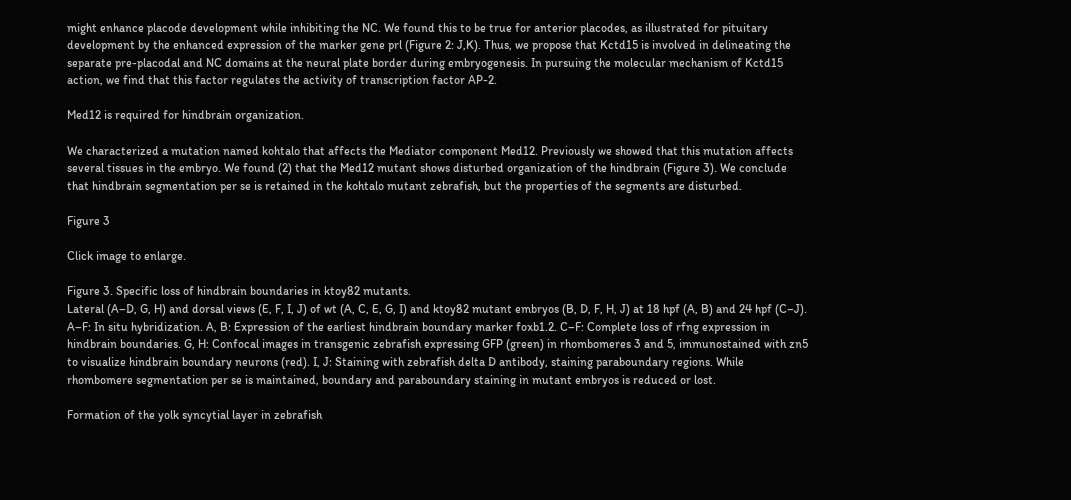might enhance placode development while inhibiting the NC. We found this to be true for anterior placodes, as illustrated for pituitary development by the enhanced expression of the marker gene prl (Figure 2: J,K). Thus, we propose that Kctd15 is involved in delineating the separate pre-placodal and NC domains at the neural plate border during embryogenesis. In pursuing the molecular mechanism of Kctd15 action, we find that this factor regulates the activity of transcription factor AP-2.

Med12 is required for hindbrain organization.

We characterized a mutation named kohtalo that affects the Mediator component Med12. Previously we showed that this mutation affects several tissues in the embryo. We found (2) that the Med12 mutant shows disturbed organization of the hindbrain (Figure 3). We conclude that hindbrain segmentation per se is retained in the kohtalo mutant zebrafish, but the properties of the segments are disturbed.

Figure 3

Click image to enlarge.

Figure 3. Specific loss of hindbrain boundaries in ktoy82 mutants.
Lateral (A–D, G, H) and dorsal views (E, F, I, J) of wt (A, C, E, G, I) and ktoy82 mutant embryos (B, D, F, H, J) at 18 hpf (A, B) and 24 hpf (C–J). A–F: In situ hybridization. A, B: Expression of the earliest hindbrain boundary marker foxb1.2. C–F: Complete loss of rfng expression in hindbrain boundaries. G, H: Confocal images in transgenic zebrafish expressing GFP (green) in rhombomeres 3 and 5, immunostained with zn5 to visualize hindbrain boundary neurons (red). I, J: Staining with zebrafish delta D antibody, staining paraboundary regions. While rhombomere segmentation per se is maintained, boundary and paraboundary staining in mutant embryos is reduced or lost.

Formation of the yolk syncytial layer in zebrafish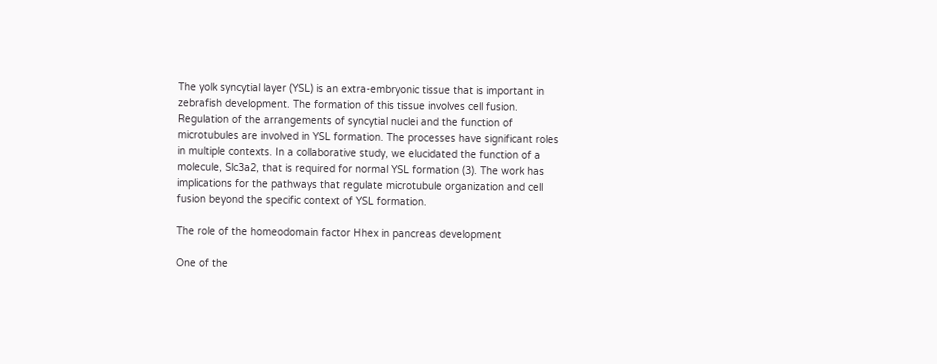The yolk syncytial layer (YSL) is an extra-embryonic tissue that is important in zebrafish development. The formation of this tissue involves cell fusion. Regulation of the arrangements of syncytial nuclei and the function of microtubules are involved in YSL formation. The processes have significant roles in multiple contexts. In a collaborative study, we elucidated the function of a molecule, Slc3a2, that is required for normal YSL formation (3). The work has implications for the pathways that regulate microtubule organization and cell fusion beyond the specific context of YSL formation.

The role of the homeodomain factor Hhex in pancreas development

One of the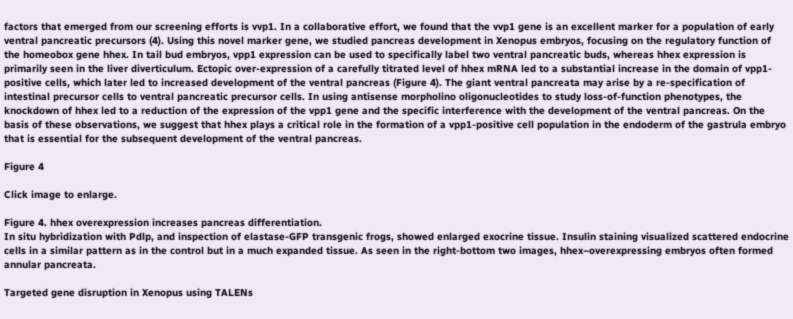factors that emerged from our screening efforts is vvp1. In a collaborative effort, we found that the vvp1 gene is an excellent marker for a population of early ventral pancreatic precursors (4). Using this novel marker gene, we studied pancreas development in Xenopus embryos, focusing on the regulatory function of the homeobox gene hhex. In tail bud embryos, vpp1 expression can be used to specifically label two ventral pancreatic buds, whereas hhex expression is primarily seen in the liver diverticulum. Ectopic over-expression of a carefully titrated level of hhex mRNA led to a substantial increase in the domain of vpp1-positive cells, which later led to increased development of the ventral pancreas (Figure 4). The giant ventral pancreata may arise by a re-specification of intestinal precursor cells to ventral pancreatic precursor cells. In using antisense morpholino oligonucleotides to study loss-of-function phenotypes, the knockdown of hhex led to a reduction of the expression of the vpp1 gene and the specific interference with the development of the ventral pancreas. On the basis of these observations, we suggest that hhex plays a critical role in the formation of a vpp1-positive cell population in the endoderm of the gastrula embryo that is essential for the subsequent development of the ventral pancreas.

Figure 4

Click image to enlarge.

Figure 4. hhex overexpression increases pancreas differentiation.
In situ hybridization with Pdlp, and inspection of elastase-GFP transgenic frogs, showed enlarged exocrine tissue. Insulin staining visualized scattered endocrine cells in a similar pattern as in the control but in a much expanded tissue. As seen in the right-bottom two images, hhex–overexpressing embryos often formed annular pancreata.

Targeted gene disruption in Xenopus using TALENs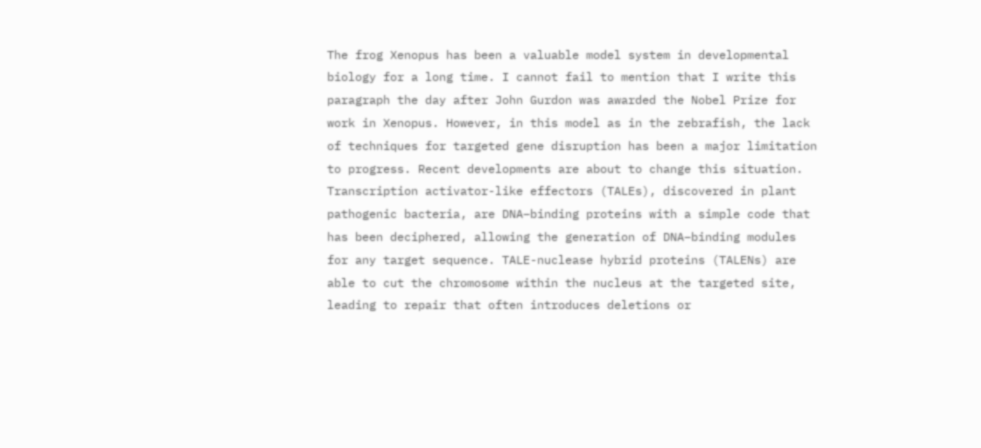The frog Xenopus has been a valuable model system in developmental biology for a long time. I cannot fail to mention that I write this paragraph the day after John Gurdon was awarded the Nobel Prize for work in Xenopus. However, in this model as in the zebrafish, the lack of techniques for targeted gene disruption has been a major limitation to progress. Recent developments are about to change this situation. Transcription activator-like effectors (TALEs), discovered in plant pathogenic bacteria, are DNA–binding proteins with a simple code that has been deciphered, allowing the generation of DNA–binding modules for any target sequence. TALE-nuclease hybrid proteins (TALENs) are able to cut the chromosome within the nucleus at the targeted site, leading to repair that often introduces deletions or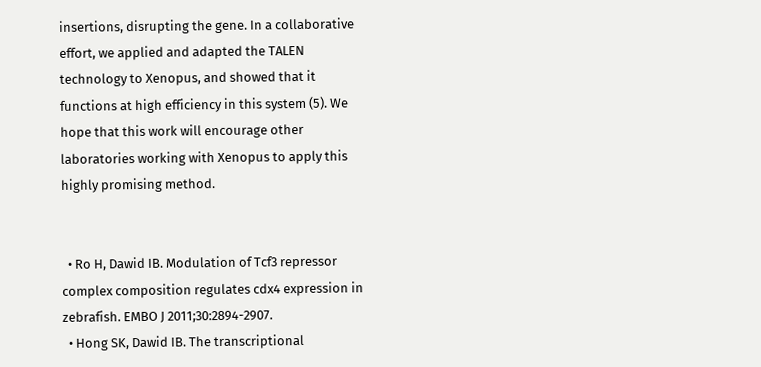insertions, disrupting the gene. In a collaborative effort, we applied and adapted the TALEN technology to Xenopus, and showed that it functions at high efficiency in this system (5). We hope that this work will encourage other laboratories working with Xenopus to apply this highly promising method.


  • Ro H, Dawid IB. Modulation of Tcf3 repressor complex composition regulates cdx4 expression in zebrafish. EMBO J 2011;30:2894-2907.
  • Hong SK, Dawid IB. The transcriptional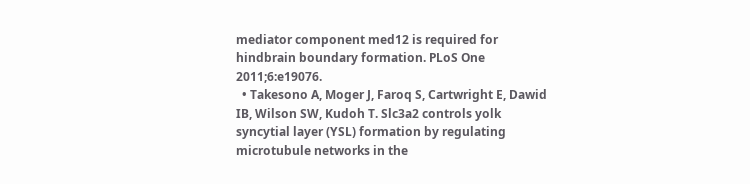mediator component med12 is required for hindbrain boundary formation. PLoS One 2011;6:e19076.
  • Takesono A, Moger J, Faroq S, Cartwright E, Dawid IB, Wilson SW, Kudoh T. Slc3a2 controls yolk syncytial layer (YSL) formation by regulating microtubule networks in the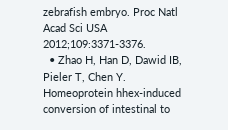zebrafish embryo. Proc Natl Acad Sci USA 2012;109:3371-3376.
  • Zhao H, Han D, Dawid IB, Pieler T, Chen Y. Homeoprotein hhex-induced conversion of intestinal to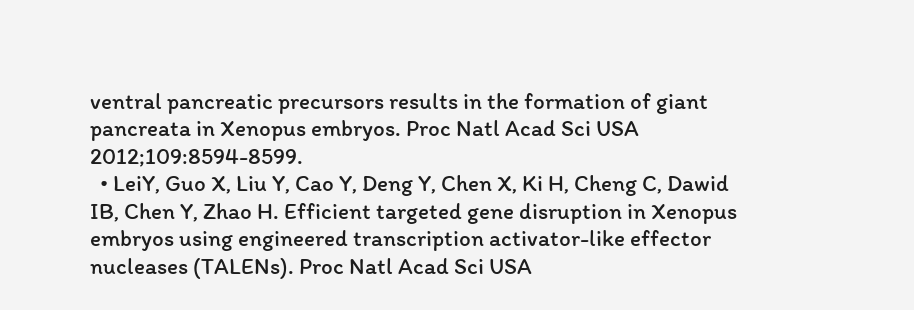ventral pancreatic precursors results in the formation of giant pancreata in Xenopus embryos. Proc Natl Acad Sci USA 2012;109:8594-8599.
  • LeiY, Guo X, Liu Y, Cao Y, Deng Y, Chen X, Ki H, Cheng C, Dawid IB, Chen Y, Zhao H. Efficient targeted gene disruption in Xenopus embryos using engineered transcription activator-like effector nucleases (TALENs). Proc Natl Acad Sci USA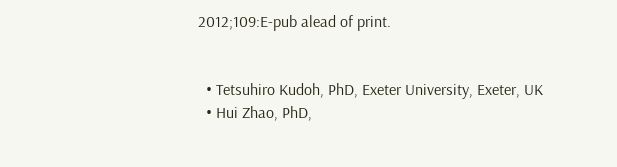2012;109:E-pub alead of print.


  • Tetsuhiro Kudoh, PhD, Exeter University, Exeter, UK
  • Hui Zhao, PhD,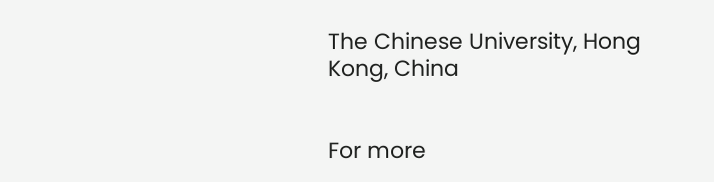The Chinese University, Hong Kong, China


For more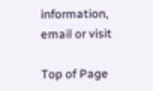information, email or visit

Top of Page